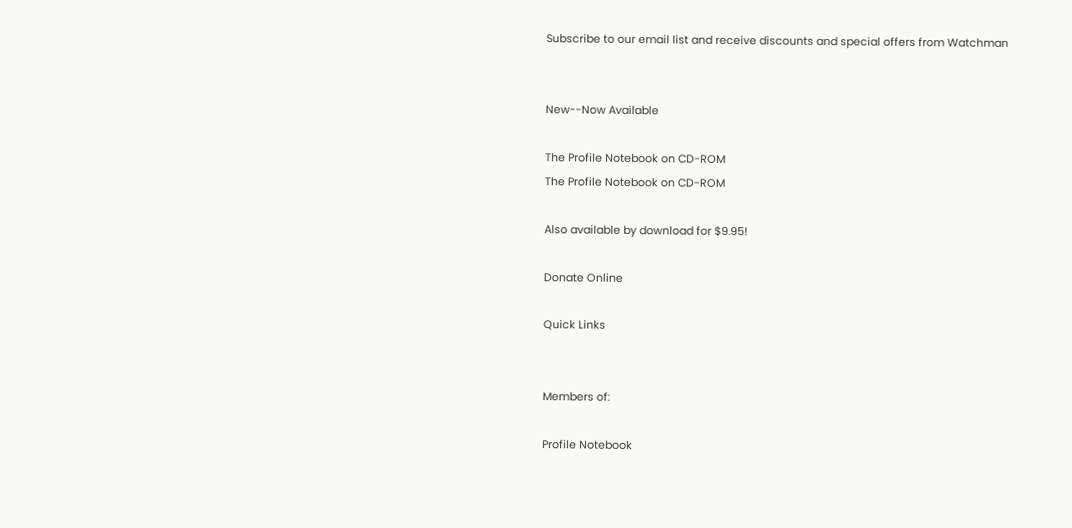Subscribe to our email list and receive discounts and special offers from Watchman


New--Now Available

The Profile Notebook on CD-ROM
The Profile Notebook on CD-ROM

Also available by download for $9.95!

Donate Online

Quick Links


Members of:

Profile Notebook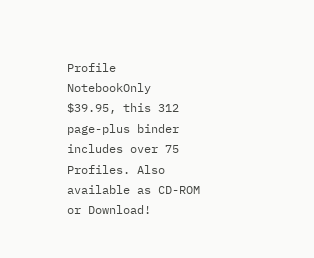Profile NotebookOnly $39.95, this 312 page-plus binder includes over 75 Profiles. Also available as CD-ROM or Download!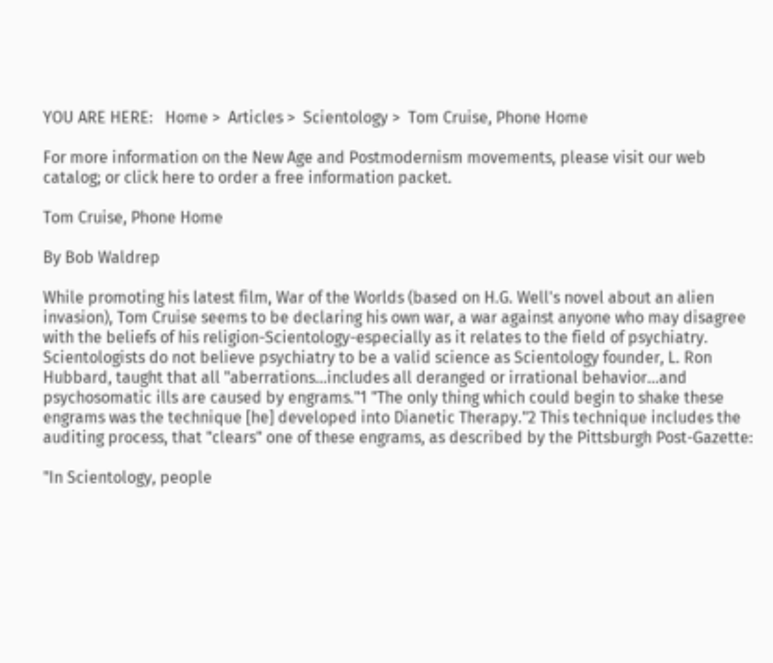YOU ARE HERE:   Home >  Articles >  Scientology >  Tom Cruise, Phone Home

For more information on the New Age and Postmodernism movements, please visit our web catalog; or click here to order a free information packet.

Tom Cruise, Phone Home

By Bob Waldrep

While promoting his latest film, War of the Worlds (based on H.G. Well's novel about an alien invasion), Tom Cruise seems to be declaring his own war, a war against anyone who may disagree with the beliefs of his religion-Scientology-especially as it relates to the field of psychiatry. Scientologists do not believe psychiatry to be a valid science as Scientology founder, L. Ron Hubbard, taught that all "aberrations...includes all deranged or irrational behavior...and psychosomatic ills are caused by engrams."1 "The only thing which could begin to shake these engrams was the technique [he] developed into Dianetic Therapy."2 This technique includes the auditing process, that "clears" one of these engrams, as described by the Pittsburgh Post-Gazette:

"In Scientology, people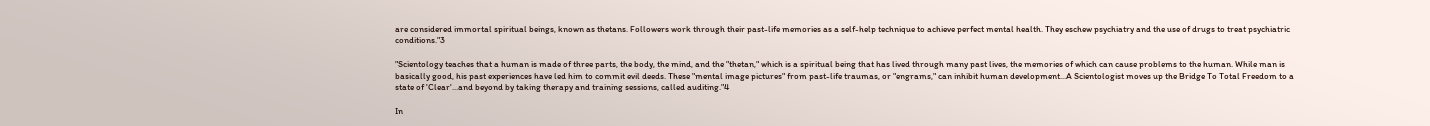are considered immortal spiritual beings, known as thetans. Followers work through their past-life memories as a self-help technique to achieve perfect mental health. They eschew psychiatry and the use of drugs to treat psychiatric conditions."3

"Scientology teaches that a human is made of three parts, the body, the mind, and the "thetan," which is a spiritual being that has lived through many past lives, the memories of which can cause problems to the human. While man is basically good, his past experiences have led him to commit evil deeds. These "mental image pictures" from past-life traumas, or "engrams," can inhibit human development...A Scientologist moves up the Bridge To Total Freedom to a state of 'Clear'...and beyond by taking therapy and training sessions, called auditing."4

In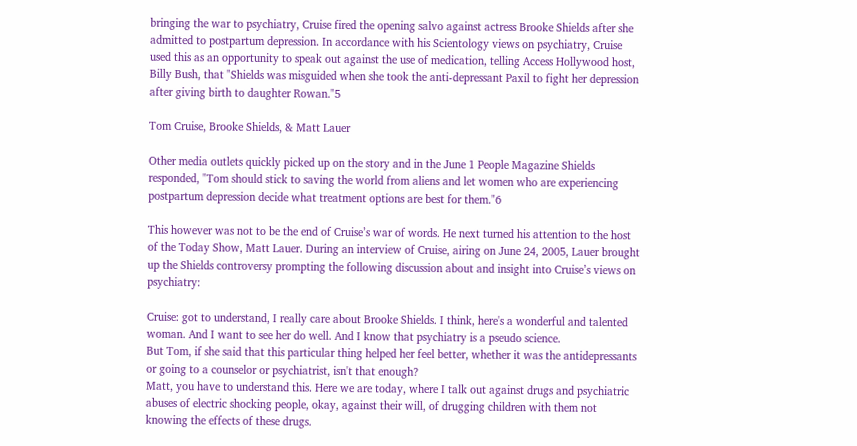bringing the war to psychiatry, Cruise fired the opening salvo against actress Brooke Shields after she admitted to postpartum depression. In accordance with his Scientology views on psychiatry, Cruise used this as an opportunity to speak out against the use of medication, telling Access Hollywood host, Billy Bush, that "Shields was misguided when she took the anti-depressant Paxil to fight her depression after giving birth to daughter Rowan."5

Tom Cruise, Brooke Shields, & Matt Lauer

Other media outlets quickly picked up on the story and in the June 1 People Magazine Shields responded, "Tom should stick to saving the world from aliens and let women who are experiencing postpartum depression decide what treatment options are best for them."6

This however was not to be the end of Cruise’s war of words. He next turned his attention to the host of the Today Show, Matt Lauer. During an interview of Cruise, airing on June 24, 2005, Lauer brought up the Shields controversy prompting the following discussion about and insight into Cruise’s views on psychiatry:

Cruise: got to understand, I really care about Brooke Shields. I think, here's a wonderful and talented woman. And I want to see her do well. And I know that psychiatry is a pseudo science.
But Tom, if she said that this particular thing helped her feel better, whether it was the antidepressants or going to a counselor or psychiatrist, isn't that enough?
Matt, you have to understand this. Here we are today, where I talk out against drugs and psychiatric abuses of electric shocking people, okay, against their will, of drugging children with them not knowing the effects of these drugs.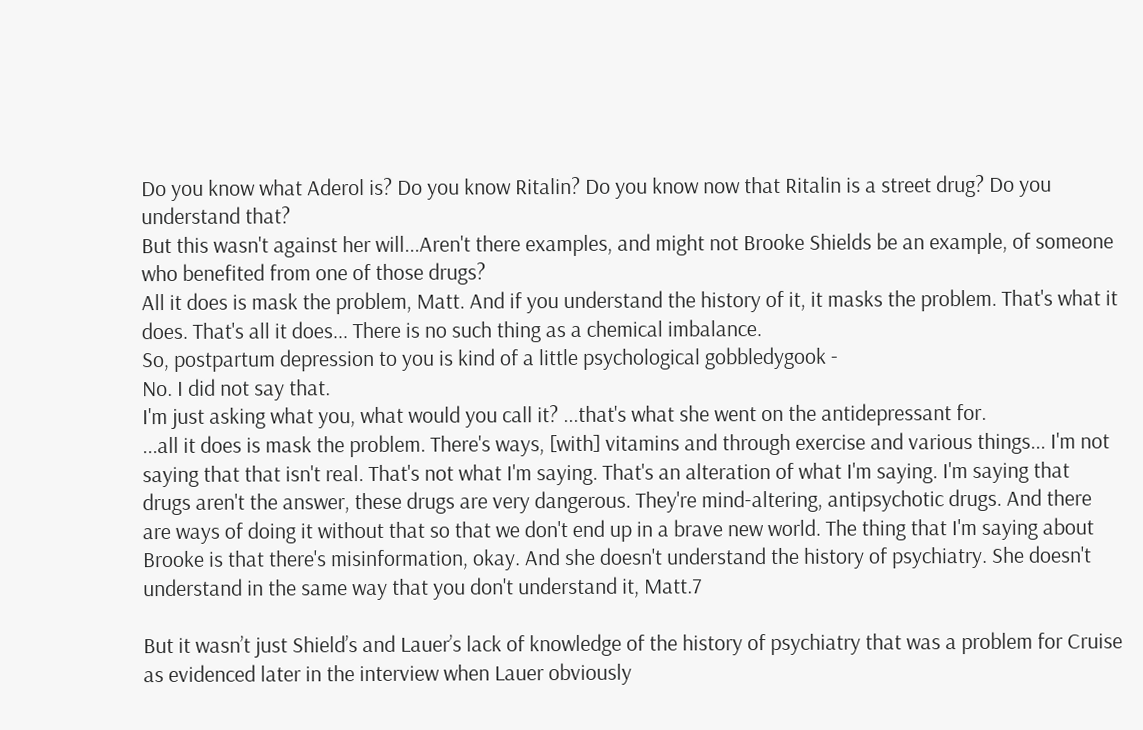Do you know what Aderol is? Do you know Ritalin? Do you know now that Ritalin is a street drug? Do you understand that?
But this wasn't against her will...Aren't there examples, and might not Brooke Shields be an example, of someone who benefited from one of those drugs?
All it does is mask the problem, Matt. And if you understand the history of it, it masks the problem. That's what it does. That's all it does... There is no such thing as a chemical imbalance.
So, postpartum depression to you is kind of a little psychological gobbledygook -
No. I did not say that.
I'm just asking what you, what would you call it? ...that's what she went on the antidepressant for.
...all it does is mask the problem. There's ways, [with] vitamins and through exercise and various things... I'm not saying that that isn't real. That's not what I'm saying. That's an alteration of what I'm saying. I'm saying that drugs aren't the answer, these drugs are very dangerous. They're mind-altering, antipsychotic drugs. And there are ways of doing it without that so that we don't end up in a brave new world. The thing that I'm saying about Brooke is that there's misinformation, okay. And she doesn't understand the history of psychiatry. She doesn't understand in the same way that you don't understand it, Matt.7

But it wasn’t just Shield’s and Lauer’s lack of knowledge of the history of psychiatry that was a problem for Cruise as evidenced later in the interview when Lauer obviously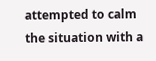attempted to calm the situation with a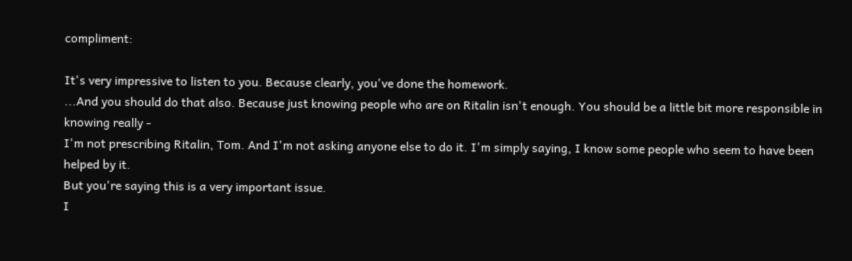compliment:

It's very impressive to listen to you. Because clearly, you've done the homework.
...And you should do that also. Because just knowing people who are on Ritalin isn't enough. You should be a little bit more responsible in knowing really -
I'm not prescribing Ritalin, Tom. And I'm not asking anyone else to do it. I'm simply saying, I know some people who seem to have been helped by it.
But you're saying this is a very important issue.
I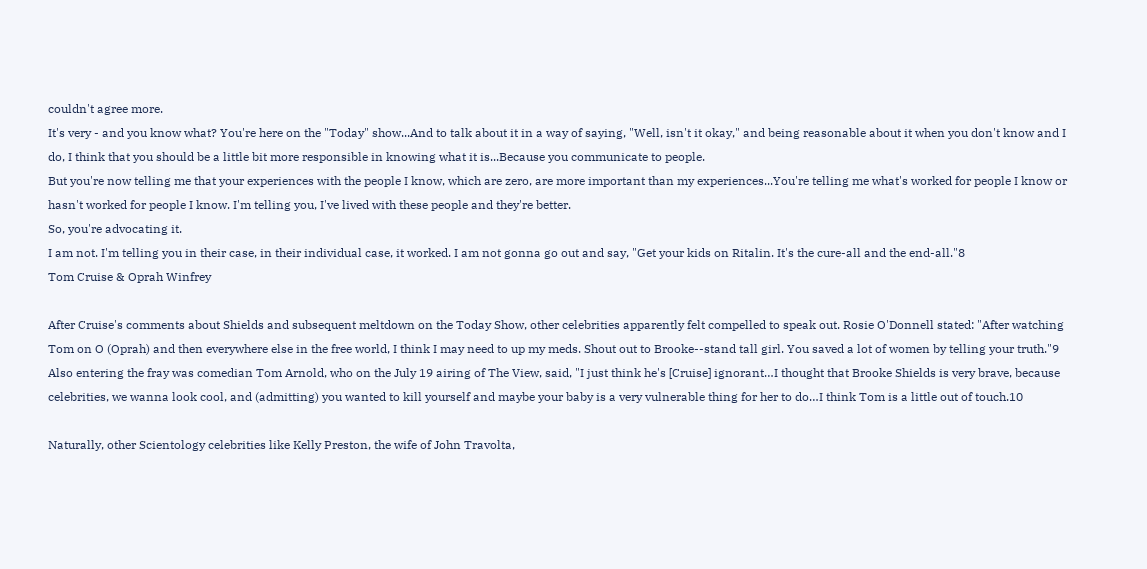couldn't agree more.
It's very - and you know what? You're here on the "Today" show...And to talk about it in a way of saying, "Well, isn't it okay," and being reasonable about it when you don't know and I do, I think that you should be a little bit more responsible in knowing what it is...Because you communicate to people.
But you're now telling me that your experiences with the people I know, which are zero, are more important than my experiences...You're telling me what's worked for people I know or hasn't worked for people I know. I'm telling you, I've lived with these people and they're better.
So, you're advocating it.
I am not. I'm telling you in their case, in their individual case, it worked. I am not gonna go out and say, "Get your kids on Ritalin. It's the cure-all and the end-all."8
Tom Cruise & Oprah Winfrey

After Cruise's comments about Shields and subsequent meltdown on the Today Show, other celebrities apparently felt compelled to speak out. Rosie O'Donnell stated: "After watching Tom on O (Oprah) and then everywhere else in the free world, I think I may need to up my meds. Shout out to Brooke--stand tall girl. You saved a lot of women by telling your truth."9 Also entering the fray was comedian Tom Arnold, who on the July 19 airing of The View, said, "I just think he's [Cruise] ignorant…I thought that Brooke Shields is very brave, because celebrities, we wanna look cool, and (admitting) you wanted to kill yourself and maybe your baby is a very vulnerable thing for her to do…I think Tom is a little out of touch.10

Naturally, other Scientology celebrities like Kelly Preston, the wife of John Travolta,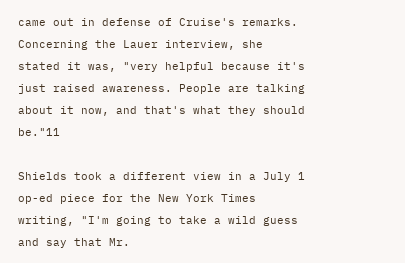came out in defense of Cruise's remarks. Concerning the Lauer interview, she stated it was, "very helpful because it's just raised awareness. People are talking about it now, and that's what they should be."11

Shields took a different view in a July 1 op-ed piece for the New York Times writing, "I'm going to take a wild guess and say that Mr.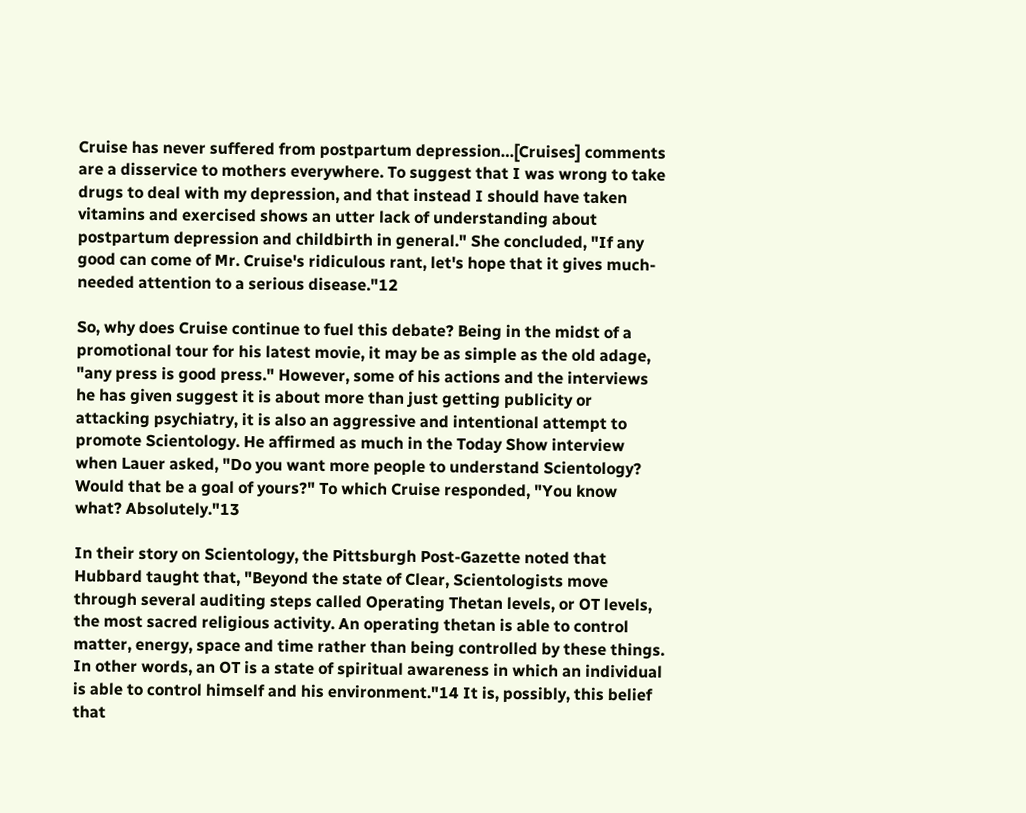Cruise has never suffered from postpartum depression…[Cruises] comments are a disservice to mothers everywhere. To suggest that I was wrong to take drugs to deal with my depression, and that instead I should have taken vitamins and exercised shows an utter lack of understanding about postpartum depression and childbirth in general." She concluded, "If any good can come of Mr. Cruise's ridiculous rant, let's hope that it gives much-needed attention to a serious disease."12

So, why does Cruise continue to fuel this debate? Being in the midst of a promotional tour for his latest movie, it may be as simple as the old adage, "any press is good press." However, some of his actions and the interviews he has given suggest it is about more than just getting publicity or attacking psychiatry, it is also an aggressive and intentional attempt to promote Scientology. He affirmed as much in the Today Show interview when Lauer asked, "Do you want more people to understand Scientology? Would that be a goal of yours?" To which Cruise responded, "You know what? Absolutely."13

In their story on Scientology, the Pittsburgh Post-Gazette noted that Hubbard taught that, "Beyond the state of Clear, Scientologists move through several auditing steps called Operating Thetan levels, or OT levels, the most sacred religious activity. An operating thetan is able to control matter, energy, space and time rather than being controlled by these things. In other words, an OT is a state of spiritual awareness in which an individual is able to control himself and his environment."14 It is, possibly, this belief that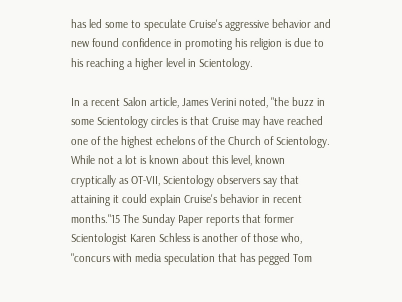has led some to speculate Cruise's aggressive behavior and new found confidence in promoting his religion is due to his reaching a higher level in Scientology.

In a recent Salon article, James Verini noted, "the buzz in some Scientology circles is that Cruise may have reached one of the highest echelons of the Church of Scientology. While not a lot is known about this level, known cryptically as OT-VII, Scientology observers say that attaining it could explain Cruise's behavior in recent months."15 The Sunday Paper reports that former Scientologist Karen Schless is another of those who, "concurs with media speculation that has pegged Tom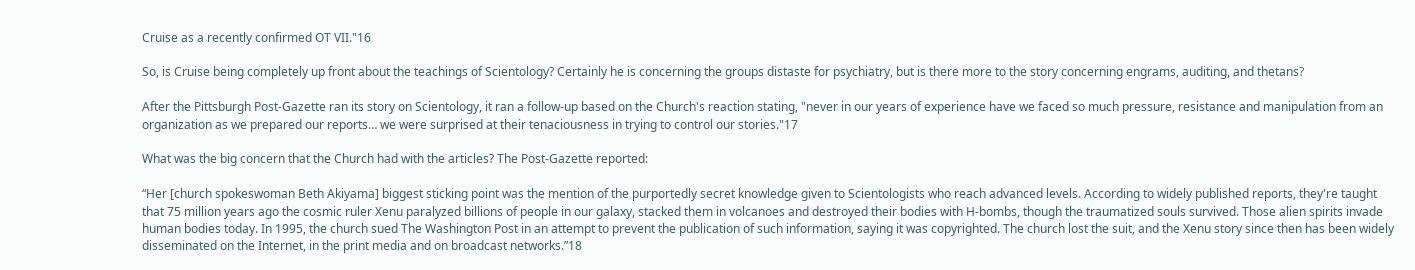Cruise as a recently confirmed OT VII."16

So, is Cruise being completely up front about the teachings of Scientology? Certainly he is concerning the groups distaste for psychiatry, but is there more to the story concerning engrams, auditing, and thetans?

After the Pittsburgh Post-Gazette ran its story on Scientology, it ran a follow-up based on the Church's reaction stating, "never in our years of experience have we faced so much pressure, resistance and manipulation from an organization as we prepared our reports… we were surprised at their tenaciousness in trying to control our stories."17

What was the big concern that the Church had with the articles? The Post-Gazette reported:

“Her [church spokeswoman Beth Akiyama] biggest sticking point was the mention of the purportedly secret knowledge given to Scientologists who reach advanced levels. According to widely published reports, they're taught that 75 million years ago the cosmic ruler Xenu paralyzed billions of people in our galaxy, stacked them in volcanoes and destroyed their bodies with H-bombs, though the traumatized souls survived. Those alien spirits invade human bodies today. In 1995, the church sued The Washington Post in an attempt to prevent the publication of such information, saying it was copyrighted. The church lost the suit, and the Xenu story since then has been widely disseminated on the Internet, in the print media and on broadcast networks.”18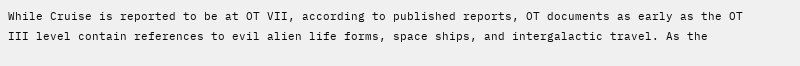While Cruise is reported to be at OT VII, according to published reports, OT documents as early as the OT III level contain references to evil alien life forms, space ships, and intergalactic travel. As the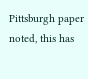Pittsburgh paper noted, this has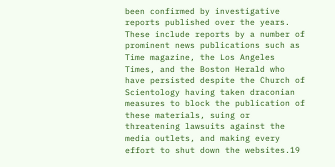been confirmed by investigative reports published over the years. These include reports by a number of prominent news publications such as Time magazine, the Los Angeles Times, and the Boston Herald who have persisted despite the Church of Scientology having taken draconian measures to block the publication of these materials, suing or threatening lawsuits against the media outlets, and making every effort to shut down the websites.19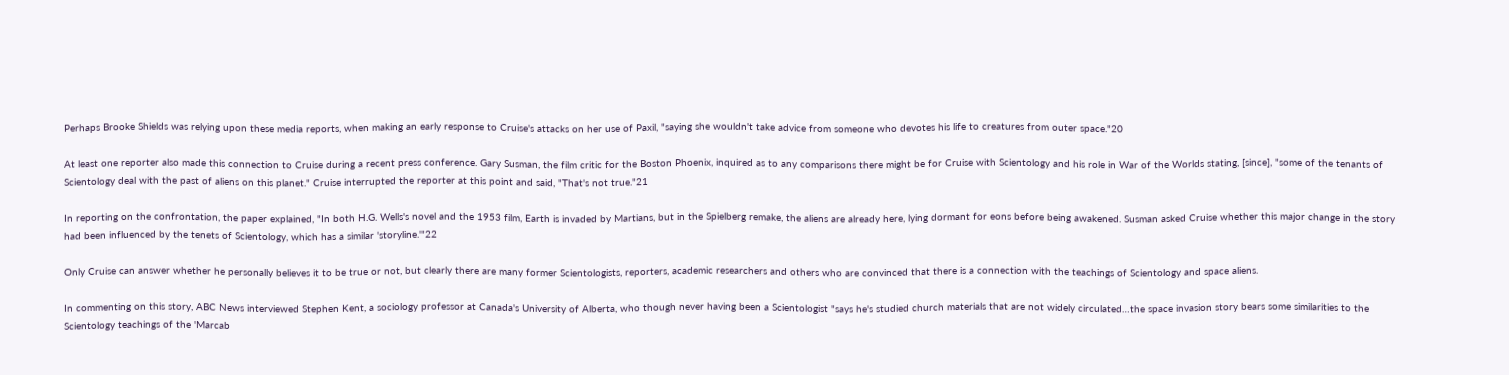Perhaps Brooke Shields was relying upon these media reports, when making an early response to Cruise's attacks on her use of Paxil, "saying she wouldn't take advice from someone who devotes his life to creatures from outer space."20

At least one reporter also made this connection to Cruise during a recent press conference. Gary Susman, the film critic for the Boston Phoenix, inquired as to any comparisons there might be for Cruise with Scientology and his role in War of the Worlds stating, [since], "some of the tenants of Scientology deal with the past of aliens on this planet." Cruise interrupted the reporter at this point and said, "That's not true."21

In reporting on the confrontation, the paper explained, "In both H.G. Wells's novel and the 1953 film, Earth is invaded by Martians, but in the Spielberg remake, the aliens are already here, lying dormant for eons before being awakened. Susman asked Cruise whether this major change in the story had been influenced by the tenets of Scientology, which has a similar 'storyline.'"22

Only Cruise can answer whether he personally believes it to be true or not, but clearly there are many former Scientologists, reporters, academic researchers and others who are convinced that there is a connection with the teachings of Scientology and space aliens.

In commenting on this story, ABC News interviewed Stephen Kent, a sociology professor at Canada's University of Alberta, who though never having been a Scientologist "says he's studied church materials that are not widely circulated…the space invasion story bears some similarities to the Scientology teachings of the 'Marcab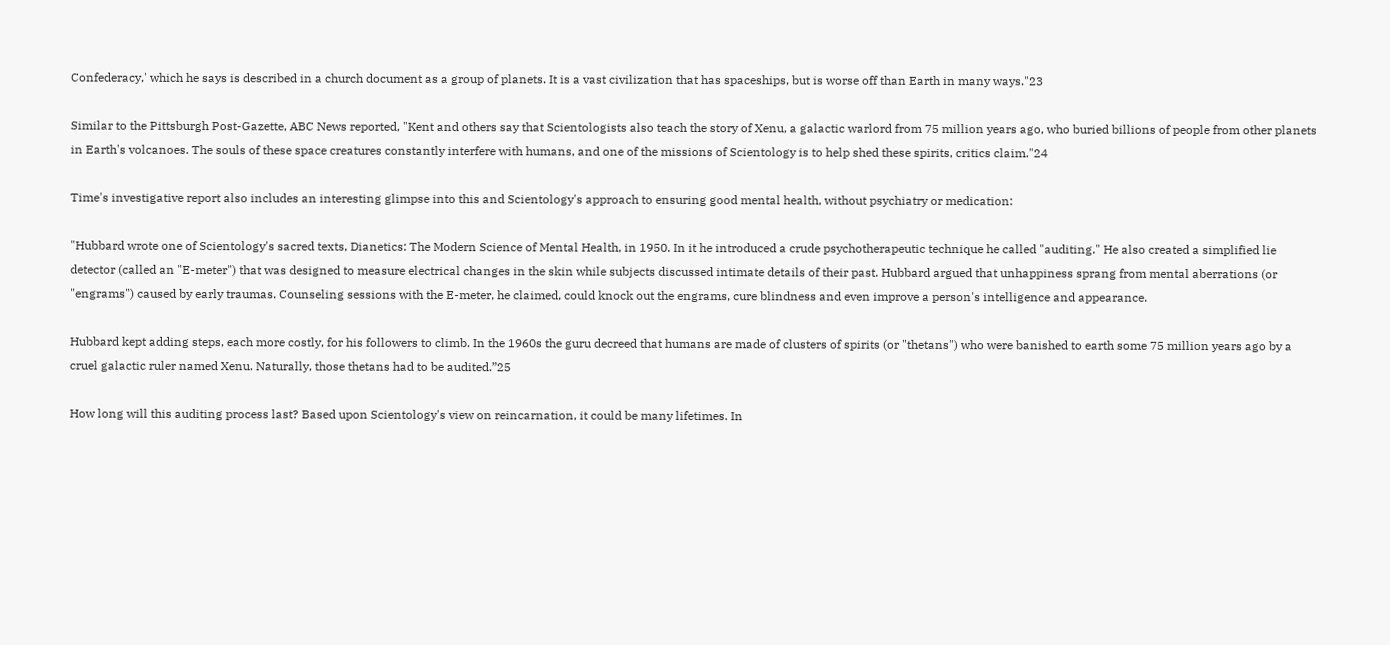Confederacy,' which he says is described in a church document as a group of planets. It is a vast civilization that has spaceships, but is worse off than Earth in many ways."23

Similar to the Pittsburgh Post-Gazette, ABC News reported, "Kent and others say that Scientologists also teach the story of Xenu, a galactic warlord from 75 million years ago, who buried billions of people from other planets in Earth's volcanoes. The souls of these space creatures constantly interfere with humans, and one of the missions of Scientology is to help shed these spirits, critics claim."24

Time's investigative report also includes an interesting glimpse into this and Scientology's approach to ensuring good mental health, without psychiatry or medication:

"Hubbard wrote one of Scientology's sacred texts, Dianetics: The Modern Science of Mental Health, in 1950. In it he introduced a crude psychotherapeutic technique he called "auditing." He also created a simplified lie detector (called an "E-meter") that was designed to measure electrical changes in the skin while subjects discussed intimate details of their past. Hubbard argued that unhappiness sprang from mental aberrations (or "engrams") caused by early traumas. Counseling sessions with the E-meter, he claimed, could knock out the engrams, cure blindness and even improve a person's intelligence and appearance.

Hubbard kept adding steps, each more costly, for his followers to climb. In the 1960s the guru decreed that humans are made of clusters of spirits (or "thetans") who were banished to earth some 75 million years ago by a cruel galactic ruler named Xenu. Naturally, those thetans had to be audited.”25

How long will this auditing process last? Based upon Scientology's view on reincarnation, it could be many lifetimes. In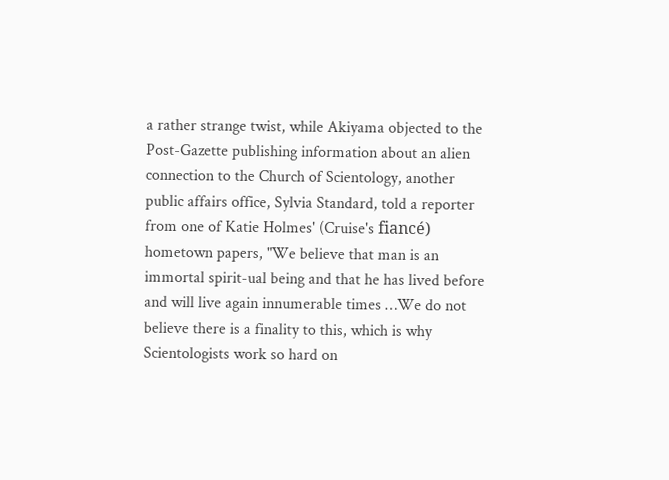a rather strange twist, while Akiyama objected to the Post-Gazette publishing information about an alien connection to the Church of Scientology, another public affairs office, Sylvia Standard, told a reporter from one of Katie Holmes' (Cruise's fiancé) hometown papers, "We believe that man is an immortal spirit-ual being and that he has lived before and will live again innumerable times …We do not believe there is a finality to this, which is why Scientologists work so hard on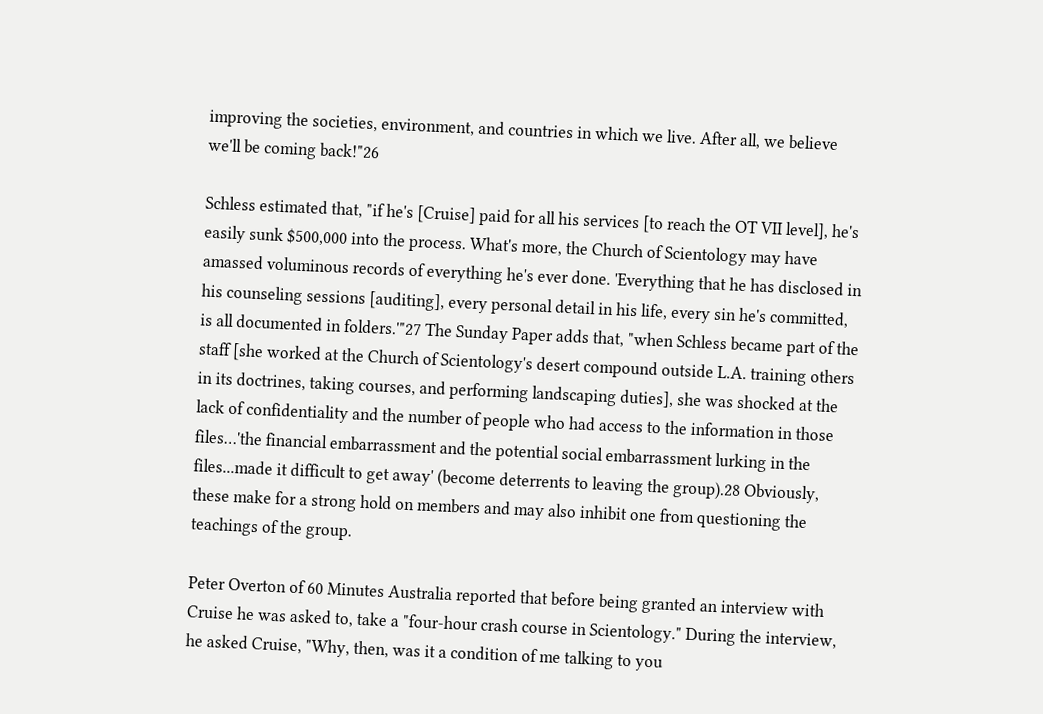improving the societies, environment, and countries in which we live. After all, we believe we'll be coming back!"26

Schless estimated that, "if he's [Cruise] paid for all his services [to reach the OT VII level], he's easily sunk $500,000 into the process. What's more, the Church of Scientology may have amassed voluminous records of everything he's ever done. 'Everything that he has disclosed in his counseling sessions [auditing], every personal detail in his life, every sin he's committed, is all documented in folders.'"27 The Sunday Paper adds that, "when Schless became part of the staff [she worked at the Church of Scientology's desert compound outside L.A. training others in its doctrines, taking courses, and performing landscaping duties], she was shocked at the lack of confidentiality and the number of people who had access to the information in those files…'the financial embarrassment and the potential social embarrassment lurking in the files...made it difficult to get away' (become deterrents to leaving the group).28 Obviously, these make for a strong hold on members and may also inhibit one from questioning the teachings of the group.

Peter Overton of 60 Minutes Australia reported that before being granted an interview with Cruise he was asked to, take a "four-hour crash course in Scientology." During the interview, he asked Cruise, "Why, then, was it a condition of me talking to you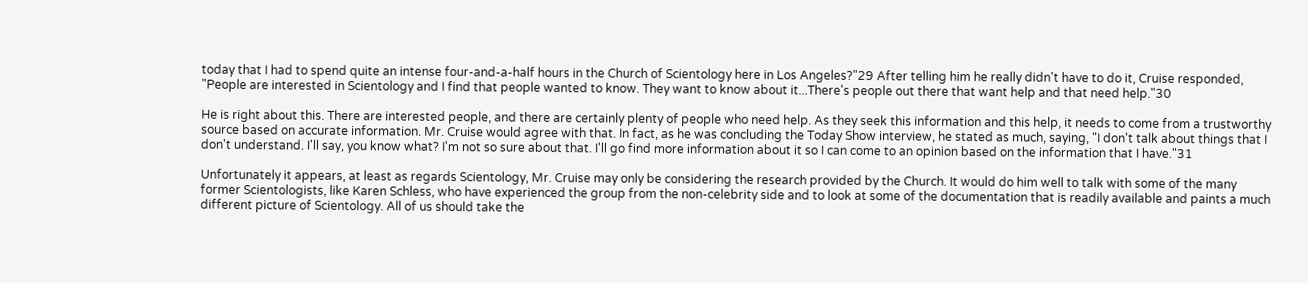today that I had to spend quite an intense four-and-a-half hours in the Church of Scientology here in Los Angeles?"29 After telling him he really didn't have to do it, Cruise responded, "People are interested in Scientology and I find that people wanted to know. They want to know about it...There's people out there that want help and that need help."30

He is right about this. There are interested people, and there are certainly plenty of people who need help. As they seek this information and this help, it needs to come from a trustworthy source based on accurate information. Mr. Cruise would agree with that. In fact, as he was concluding the Today Show interview, he stated as much, saying, "I don't talk about things that I don't understand. I'll say, you know what? I'm not so sure about that. I'll go find more information about it so I can come to an opinion based on the information that I have."31

Unfortunately it appears, at least as regards Scientology, Mr. Cruise may only be considering the research provided by the Church. It would do him well to talk with some of the many former Scientologists, like Karen Schless, who have experienced the group from the non-celebrity side and to look at some of the documentation that is readily available and paints a much different picture of Scientology. All of us should take the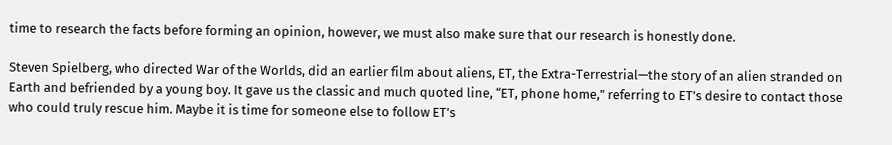time to research the facts before forming an opinion, however, we must also make sure that our research is honestly done.

Steven Spielberg, who directed War of the Worlds, did an earlier film about aliens, ET, the Extra-Terrestrial—the story of an alien stranded on Earth and befriended by a young boy. It gave us the classic and much quoted line, “ET, phone home,” referring to ET’s desire to contact those who could truly rescue him. Maybe it is time for someone else to follow ET’s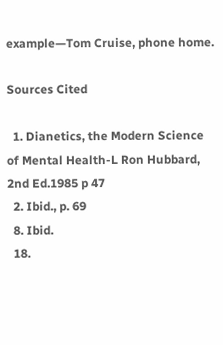example—Tom Cruise, phone home.

Sources Cited

  1. Dianetics, the Modern Science of Mental Health-L Ron Hubbard, 2nd Ed.1985 p 47
  2. Ibid., p. 69
  8. Ibid.
  18.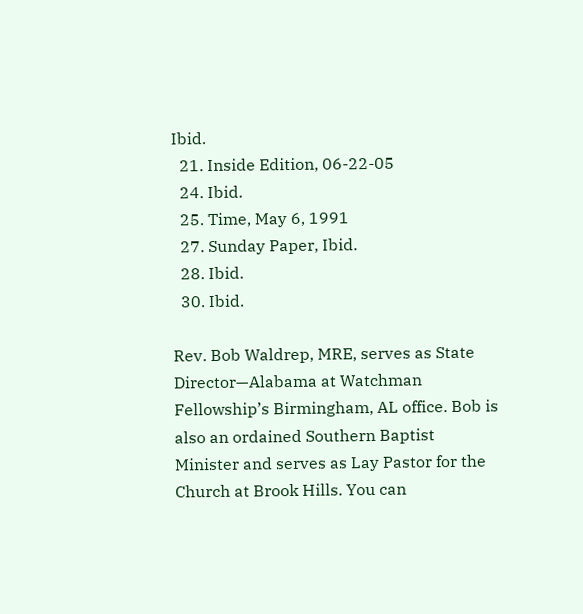Ibid.
  21. Inside Edition, 06-22-05
  24. Ibid.
  25. Time, May 6, 1991
  27. Sunday Paper, Ibid.
  28. Ibid.
  30. Ibid.

Rev. Bob Waldrep, MRE, serves as State Director—Alabama at Watchman Fellowship’s Birmingham, AL office. Bob is also an ordained Southern Baptist Minister and serves as Lay Pastor for the Church at Brook Hills. You can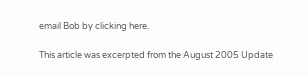email Bob by clicking here.

This article was excerpted from the August 2005 Update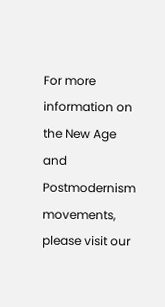For more information on the New Age and Postmodernism movements, please visit our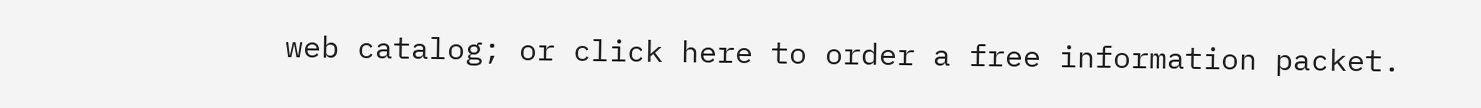web catalog; or click here to order a free information packet.